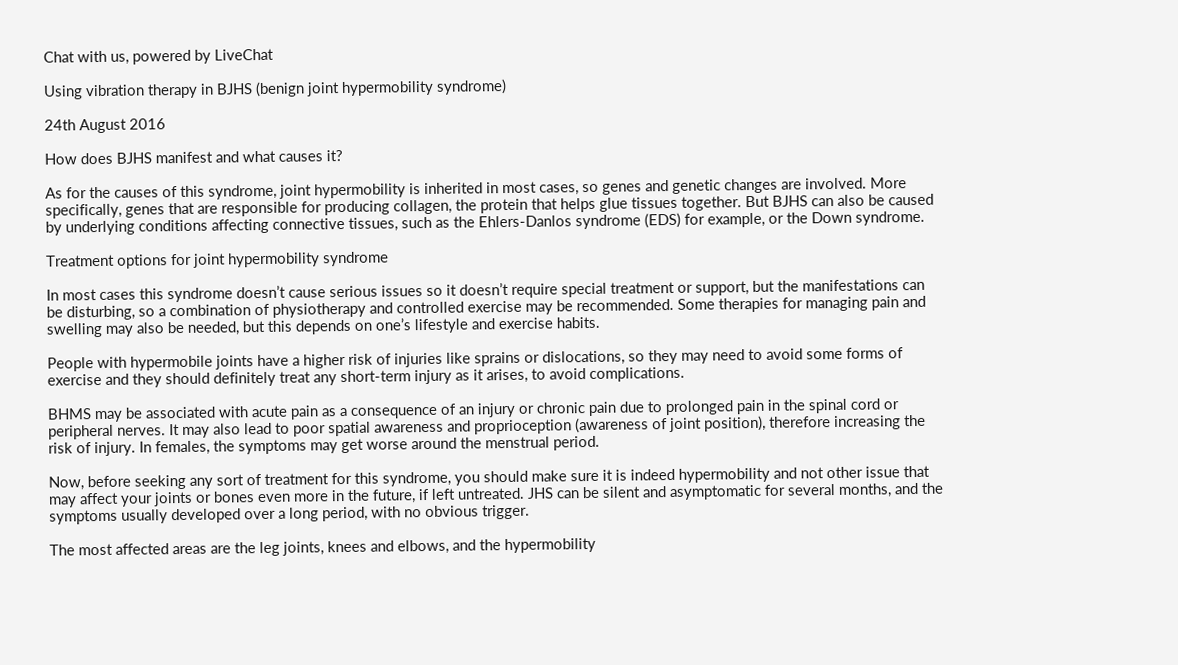Chat with us, powered by LiveChat

Using vibration therapy in BJHS (benign joint hypermobility syndrome)

24th August 2016

How does BJHS manifest and what causes it?

As for the causes of this syndrome, joint hypermobility is inherited in most cases, so genes and genetic changes are involved. More specifically, genes that are responsible for producing collagen, the protein that helps glue tissues together. But BJHS can also be caused by underlying conditions affecting connective tissues, such as the Ehlers-Danlos syndrome (EDS) for example, or the Down syndrome.

Treatment options for joint hypermobility syndrome

In most cases this syndrome doesn’t cause serious issues so it doesn’t require special treatment or support, but the manifestations can be disturbing, so a combination of physiotherapy and controlled exercise may be recommended. Some therapies for managing pain and swelling may also be needed, but this depends on one’s lifestyle and exercise habits.

People with hypermobile joints have a higher risk of injuries like sprains or dislocations, so they may need to avoid some forms of exercise and they should definitely treat any short-term injury as it arises, to avoid complications.

BHMS may be associated with acute pain as a consequence of an injury or chronic pain due to prolonged pain in the spinal cord or peripheral nerves. It may also lead to poor spatial awareness and proprioception (awareness of joint position), therefore increasing the risk of injury. In females, the symptoms may get worse around the menstrual period.

Now, before seeking any sort of treatment for this syndrome, you should make sure it is indeed hypermobility and not other issue that may affect your joints or bones even more in the future, if left untreated. JHS can be silent and asymptomatic for several months, and the symptoms usually developed over a long period, with no obvious trigger.

The most affected areas are the leg joints, knees and elbows, and the hypermobility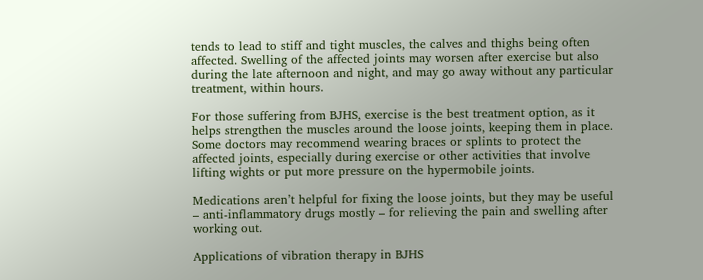tends to lead to stiff and tight muscles, the calves and thighs being often affected. Swelling of the affected joints may worsen after exercise but also during the late afternoon and night, and may go away without any particular treatment, within hours.

For those suffering from BJHS, exercise is the best treatment option, as it helps strengthen the muscles around the loose joints, keeping them in place. Some doctors may recommend wearing braces or splints to protect the affected joints, especially during exercise or other activities that involve lifting wights or put more pressure on the hypermobile joints.

Medications aren’t helpful for fixing the loose joints, but they may be useful – anti-inflammatory drugs mostly – for relieving the pain and swelling after working out.

Applications of vibration therapy in BJHS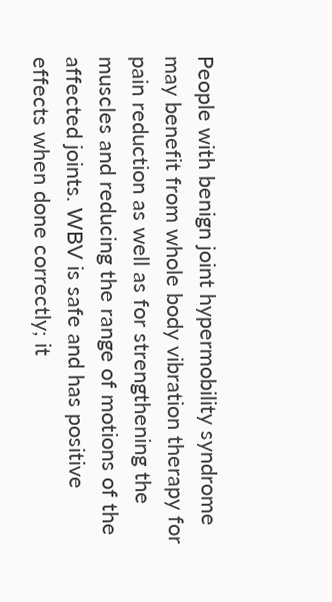People with benign joint hypermobility syndrome may benefit from whole body vibration therapy for pain reduction as well as for strengthening the muscles and reducing the range of motions of the affected joints. WBV is safe and has positive effects when done correctly; it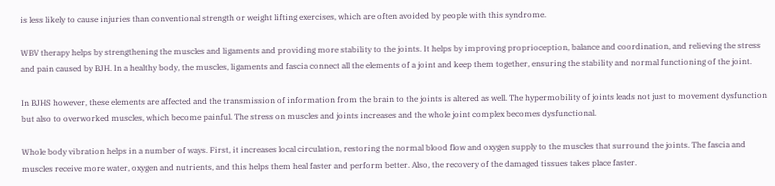is less likely to cause injuries than conventional strength or weight lifting exercises, which are often avoided by people with this syndrome.

WBV therapy helps by strengthening the muscles and ligaments and providing more stability to the joints. It helps by improving proprioception, balance and coordination, and relieving the stress and pain caused by BJH. In a healthy body, the muscles, ligaments and fascia connect all the elements of a joint and keep them together, ensuring the stability and normal functioning of the joint.

In BJHS however, these elements are affected and the transmission of information from the brain to the joints is altered as well. The hypermobility of joints leads not just to movement dysfunction but also to overworked muscles, which become painful. The stress on muscles and joints increases and the whole joint complex becomes dysfunctional.

Whole body vibration helps in a number of ways. First, it increases local circulation, restoring the normal blood flow and oxygen supply to the muscles that surround the joints. The fascia and muscles receive more water, oxygen and nutrients, and this helps them heal faster and perform better. Also, the recovery of the damaged tissues takes place faster.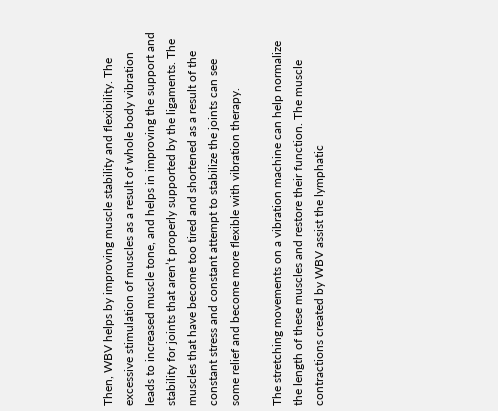Then, WBV helps by improving muscle stability and flexibility. The excessive stimulation of muscles as a result of whole body vibration leads to increased muscle tone, and helps in improving the support and stability for joints that aren’t properly supported by the ligaments. The muscles that have become too tired and shortened as a result of the constant stress and constant attempt to stabilize the joints can see some relief and become more flexible with vibration therapy.

The stretching movements on a vibration machine can help normalize the length of these muscles and restore their function. The muscle contractions created by WBV assist the lymphatic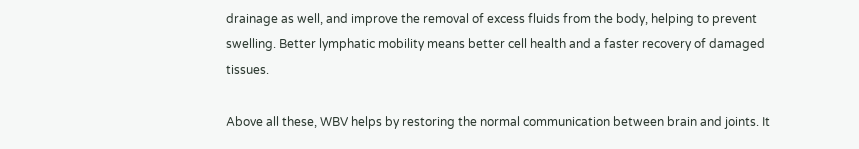drainage as well, and improve the removal of excess fluids from the body, helping to prevent swelling. Better lymphatic mobility means better cell health and a faster recovery of damaged tissues.

Above all these, WBV helps by restoring the normal communication between brain and joints. It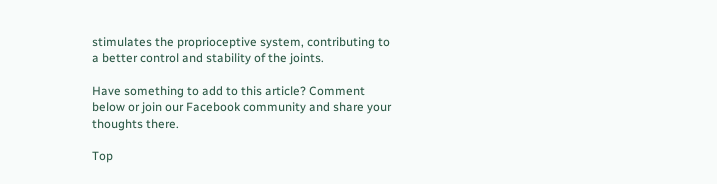stimulates the proprioceptive system, contributing to a better control and stability of the joints.

Have something to add to this article? Comment below or join our Facebook community and share your thoughts there.

Top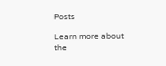Posts

Learn more about
the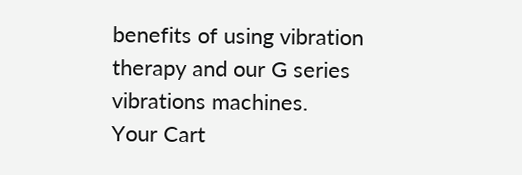benefits of using vibration therapy and our G series vibrations machines.
Your Cart